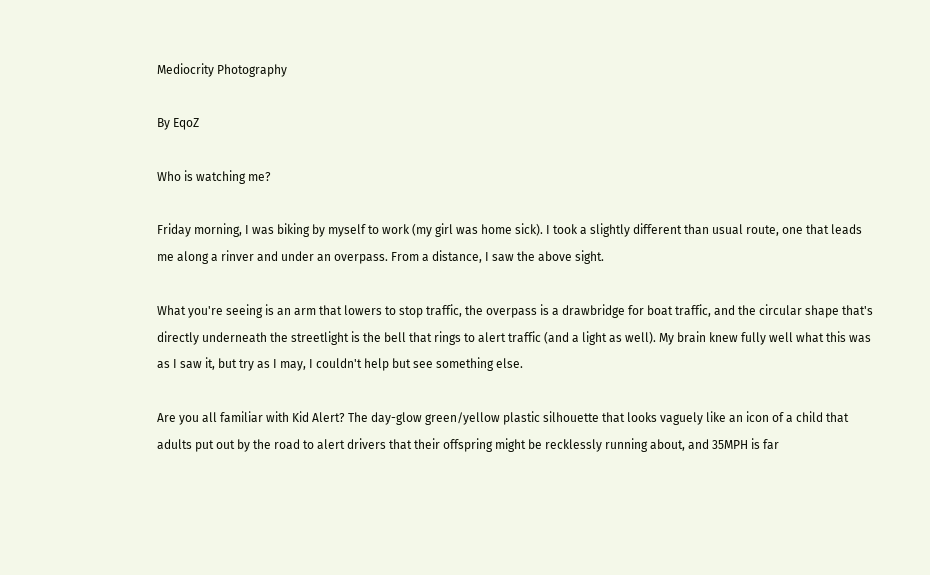Mediocrity Photography

By EqoZ

Who is watching me?

Friday morning, I was biking by myself to work (my girl was home sick). I took a slightly different than usual route, one that leads me along a rinver and under an overpass. From a distance, I saw the above sight.

What you're seeing is an arm that lowers to stop traffic, the overpass is a drawbridge for boat traffic, and the circular shape that's directly underneath the streetlight is the bell that rings to alert traffic (and a light as well). My brain knew fully well what this was as I saw it, but try as I may, I couldn't help but see something else.

Are you all familiar with Kid Alert? The day-glow green/yellow plastic silhouette that looks vaguely like an icon of a child that adults put out by the road to alert drivers that their offspring might be recklessly running about, and 35MPH is far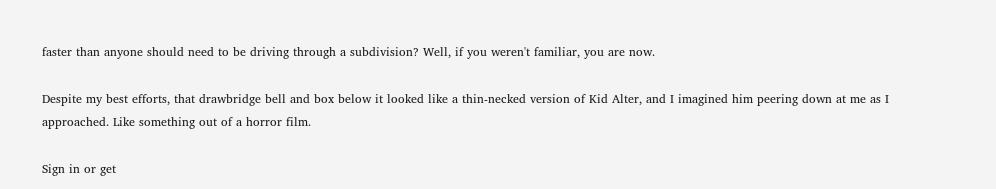faster than anyone should need to be driving through a subdivision? Well, if you weren't familiar, you are now.

Despite my best efforts, that drawbridge bell and box below it looked like a thin-necked version of Kid Alter, and I imagined him peering down at me as I approached. Like something out of a horror film.

Sign in or get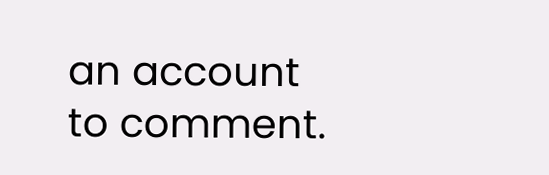an account to comment.